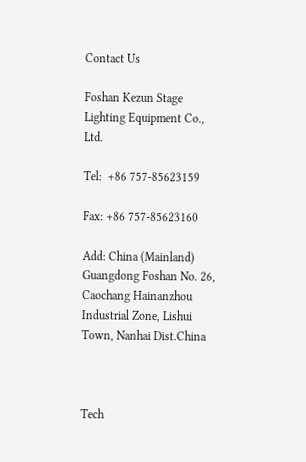Contact Us

Foshan Kezun Stage Lighting Equipment Co., Ltd.

Tel:  +86 757-85623159

Fax: +86 757-85623160

Add: China (Mainland) Guangdong Foshan No. 26, Caochang Hainanzhou Industrial Zone, Lishui Town, Nanhai Dist.China



Tech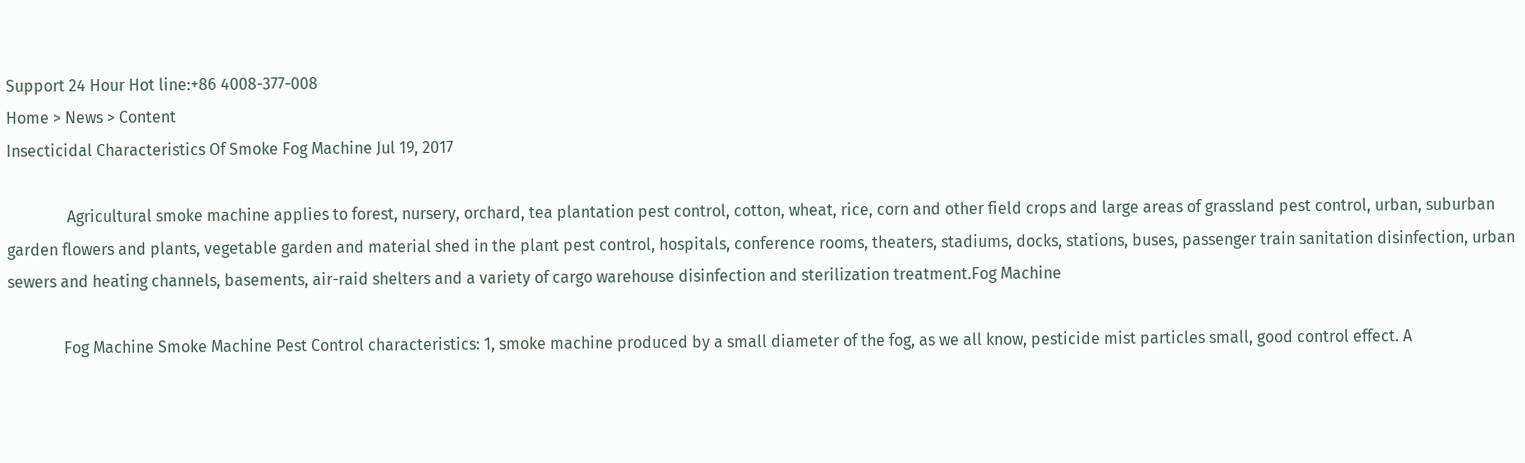Support 24 Hour Hot line:+86 4008-377-008
Home > News > Content
Insecticidal Characteristics Of Smoke Fog Machine Jul 19, 2017

               Agricultural smoke machine applies to forest, nursery, orchard, tea plantation pest control, cotton, wheat, rice, corn and other field crops and large areas of grassland pest control, urban, suburban garden flowers and plants, vegetable garden and material shed in the plant pest control, hospitals, conference rooms, theaters, stadiums, docks, stations, buses, passenger train sanitation disinfection, urban sewers and heating channels, basements, air-raid shelters and a variety of cargo warehouse disinfection and sterilization treatment.Fog Machine

              Fog Machine Smoke Machine Pest Control characteristics: 1, smoke machine produced by a small diameter of the fog, as we all know, pesticide mist particles small, good control effect. A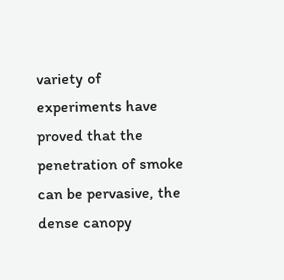variety of experiments have proved that the penetration of smoke can be pervasive, the dense canopy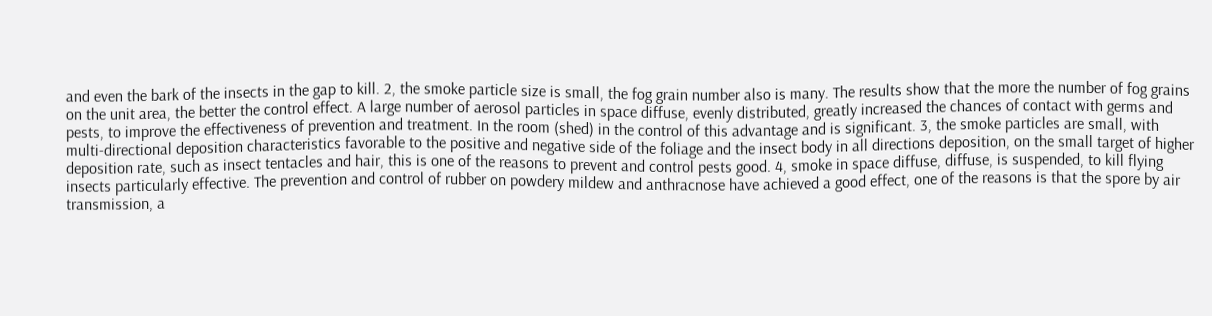and even the bark of the insects in the gap to kill. 2, the smoke particle size is small, the fog grain number also is many. The results show that the more the number of fog grains on the unit area, the better the control effect. A large number of aerosol particles in space diffuse, evenly distributed, greatly increased the chances of contact with germs and pests, to improve the effectiveness of prevention and treatment. In the room (shed) in the control of this advantage and is significant. 3, the smoke particles are small, with multi-directional deposition characteristics favorable to the positive and negative side of the foliage and the insect body in all directions deposition, on the small target of higher deposition rate, such as insect tentacles and hair, this is one of the reasons to prevent and control pests good. 4, smoke in space diffuse, diffuse, is suspended, to kill flying insects particularly effective. The prevention and control of rubber on powdery mildew and anthracnose have achieved a good effect, one of the reasons is that the spore by air transmission, a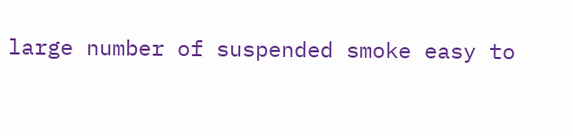large number of suspended smoke easy to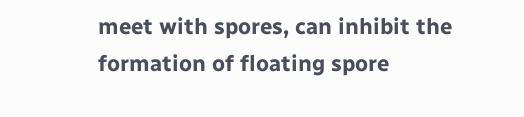meet with spores, can inhibit the formation of floating spore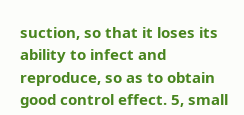suction, so that it loses its ability to infect and reproduce, so as to obtain good control effect. 5, small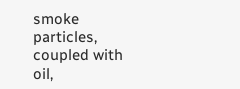smoke particles, coupled with oil,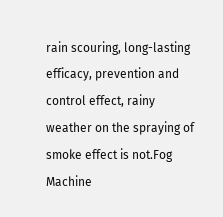rain scouring, long-lasting efficacy, prevention and control effect, rainy weather on the spraying of smoke effect is not.Fog Machine